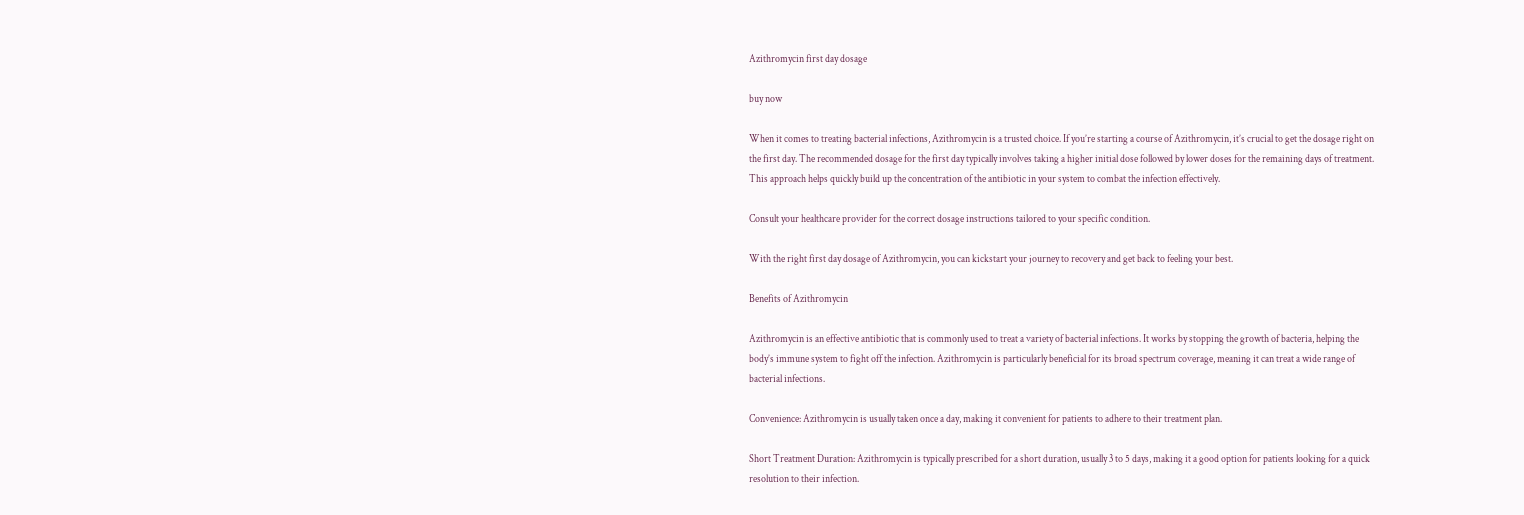Azithromycin first day dosage

buy now

When it comes to treating bacterial infections, Azithromycin is a trusted choice. If you’re starting a course of Azithromycin, it’s crucial to get the dosage right on the first day. The recommended dosage for the first day typically involves taking a higher initial dose followed by lower doses for the remaining days of treatment. This approach helps quickly build up the concentration of the antibiotic in your system to combat the infection effectively.

Consult your healthcare provider for the correct dosage instructions tailored to your specific condition.

With the right first day dosage of Azithromycin, you can kickstart your journey to recovery and get back to feeling your best.

Benefits of Azithromycin

Azithromycin is an effective antibiotic that is commonly used to treat a variety of bacterial infections. It works by stopping the growth of bacteria, helping the body’s immune system to fight off the infection. Azithromycin is particularly beneficial for its broad spectrum coverage, meaning it can treat a wide range of bacterial infections.

Convenience: Azithromycin is usually taken once a day, making it convenient for patients to adhere to their treatment plan.

Short Treatment Duration: Azithromycin is typically prescribed for a short duration, usually 3 to 5 days, making it a good option for patients looking for a quick resolution to their infection.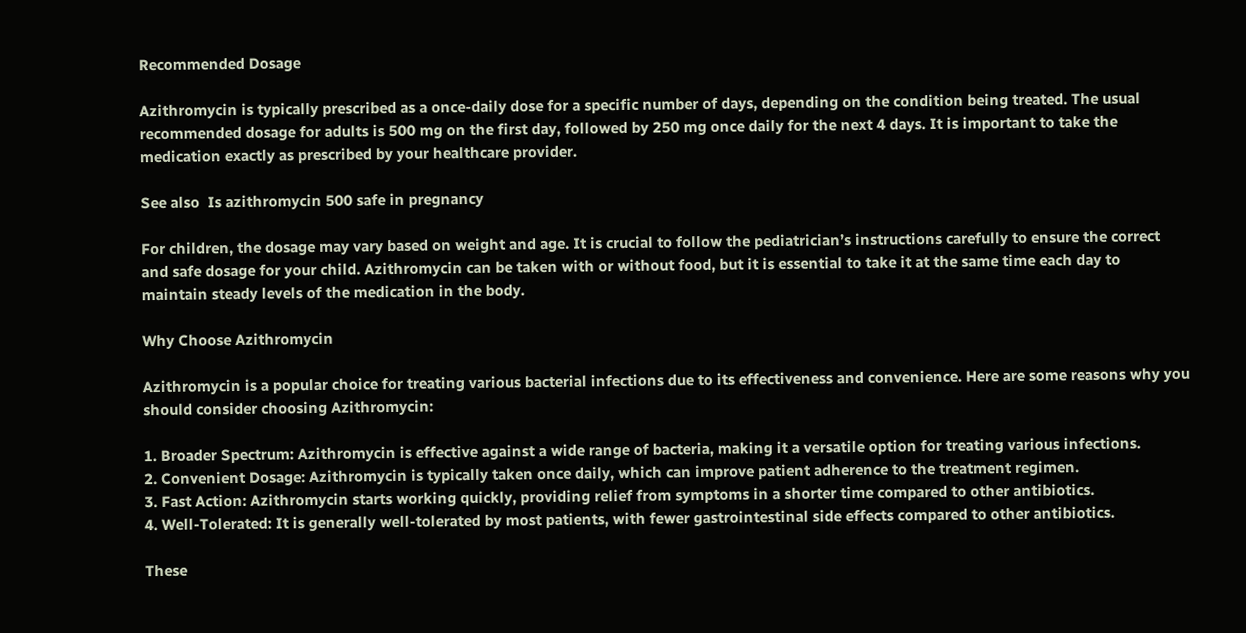Recommended Dosage

Azithromycin is typically prescribed as a once-daily dose for a specific number of days, depending on the condition being treated. The usual recommended dosage for adults is 500 mg on the first day, followed by 250 mg once daily for the next 4 days. It is important to take the medication exactly as prescribed by your healthcare provider.

See also  Is azithromycin 500 safe in pregnancy

For children, the dosage may vary based on weight and age. It is crucial to follow the pediatrician’s instructions carefully to ensure the correct and safe dosage for your child. Azithromycin can be taken with or without food, but it is essential to take it at the same time each day to maintain steady levels of the medication in the body.

Why Choose Azithromycin

Azithromycin is a popular choice for treating various bacterial infections due to its effectiveness and convenience. Here are some reasons why you should consider choosing Azithromycin:

1. Broader Spectrum: Azithromycin is effective against a wide range of bacteria, making it a versatile option for treating various infections.
2. Convenient Dosage: Azithromycin is typically taken once daily, which can improve patient adherence to the treatment regimen.
3. Fast Action: Azithromycin starts working quickly, providing relief from symptoms in a shorter time compared to other antibiotics.
4. Well-Tolerated: It is generally well-tolerated by most patients, with fewer gastrointestinal side effects compared to other antibiotics.

These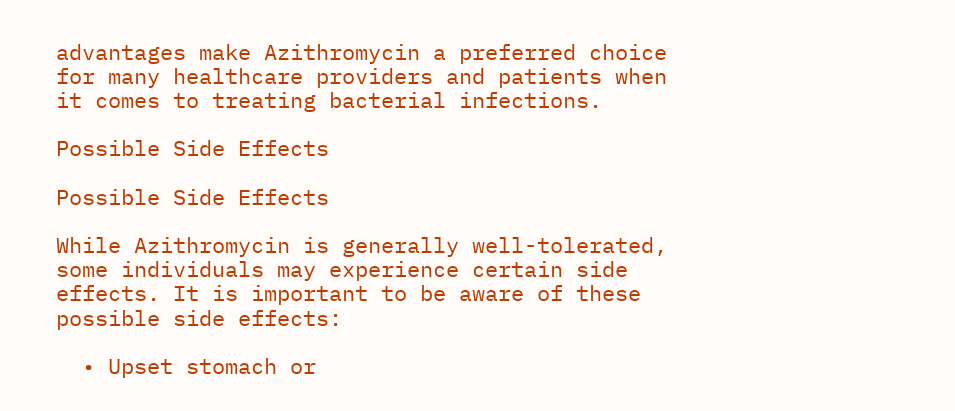advantages make Azithromycin a preferred choice for many healthcare providers and patients when it comes to treating bacterial infections.

Possible Side Effects

Possible Side Effects

While Azithromycin is generally well-tolerated, some individuals may experience certain side effects. It is important to be aware of these possible side effects:

  • Upset stomach or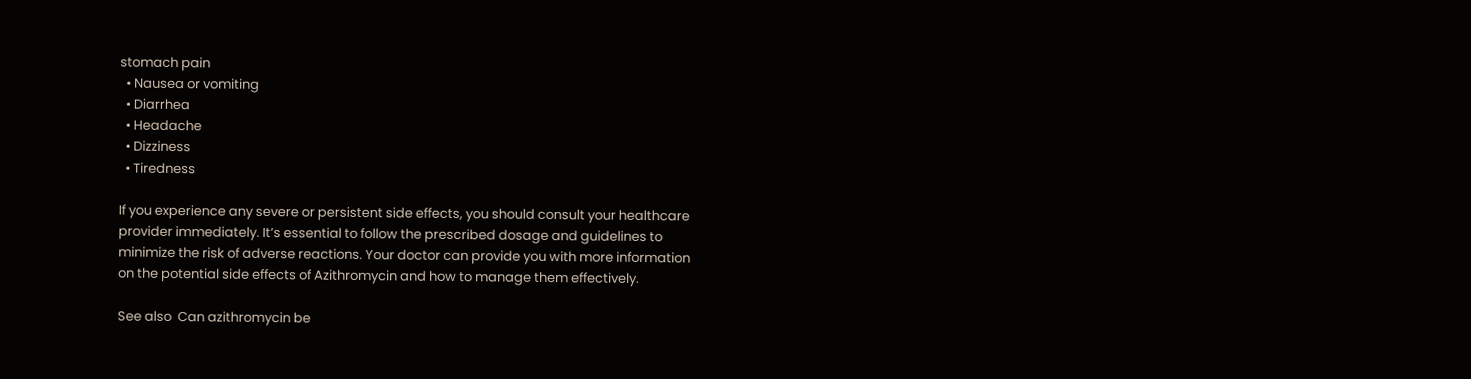stomach pain
  • Nausea or vomiting
  • Diarrhea
  • Headache
  • Dizziness
  • Tiredness

If you experience any severe or persistent side effects, you should consult your healthcare provider immediately. It’s essential to follow the prescribed dosage and guidelines to minimize the risk of adverse reactions. Your doctor can provide you with more information on the potential side effects of Azithromycin and how to manage them effectively.

See also  Can azithromycin be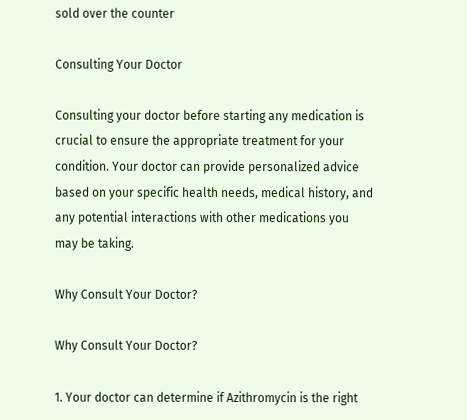sold over the counter

Consulting Your Doctor

Consulting your doctor before starting any medication is crucial to ensure the appropriate treatment for your condition. Your doctor can provide personalized advice based on your specific health needs, medical history, and any potential interactions with other medications you may be taking.

Why Consult Your Doctor?

Why Consult Your Doctor?

1. Your doctor can determine if Azithromycin is the right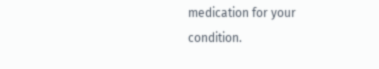medication for your condition.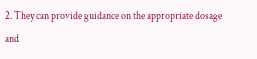2. They can provide guidance on the appropriate dosage and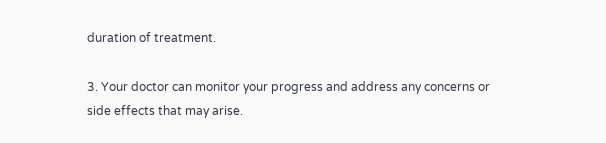duration of treatment.

3. Your doctor can monitor your progress and address any concerns or side effects that may arise.